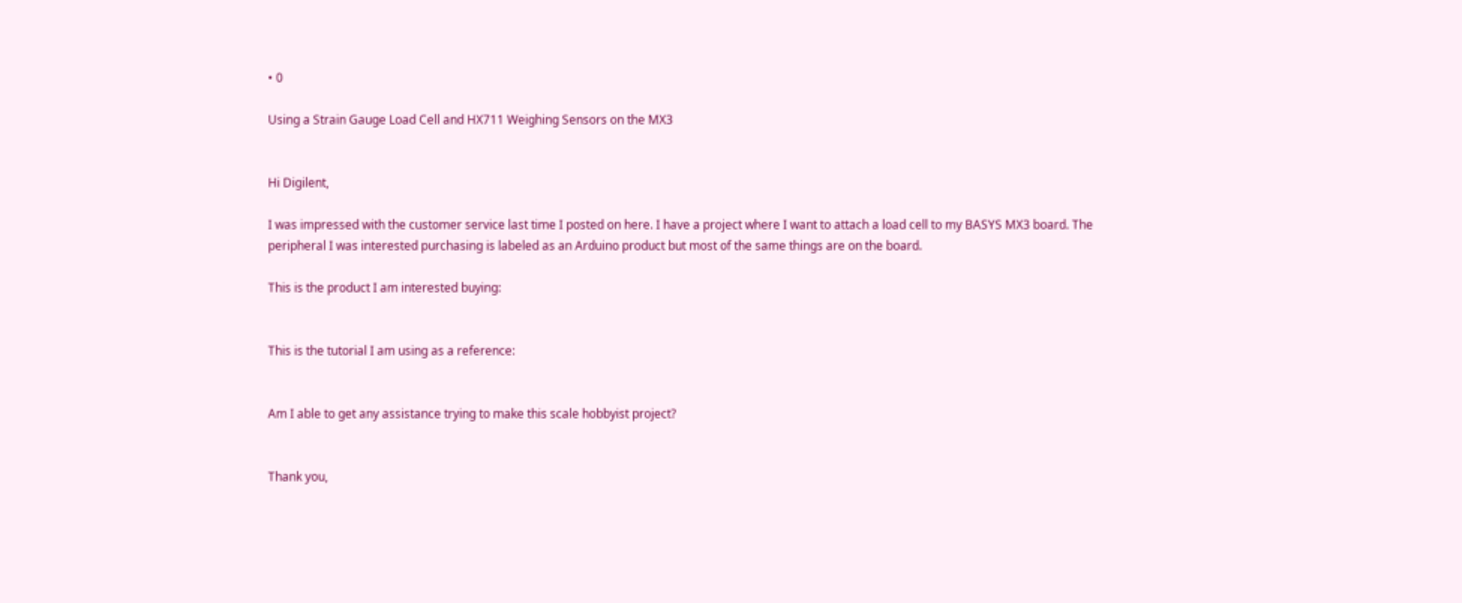• 0

Using a Strain Gauge Load Cell and HX711 Weighing Sensors on the MX3


Hi Digilent,

I was impressed with the customer service last time I posted on here. I have a project where I want to attach a load cell to my BASYS MX3 board. The peripheral I was interested purchasing is labeled as an Arduino product but most of the same things are on the board.

This is the product I am interested buying:


This is the tutorial I am using as a reference:


Am I able to get any assistance trying to make this scale hobbyist project?


Thank you,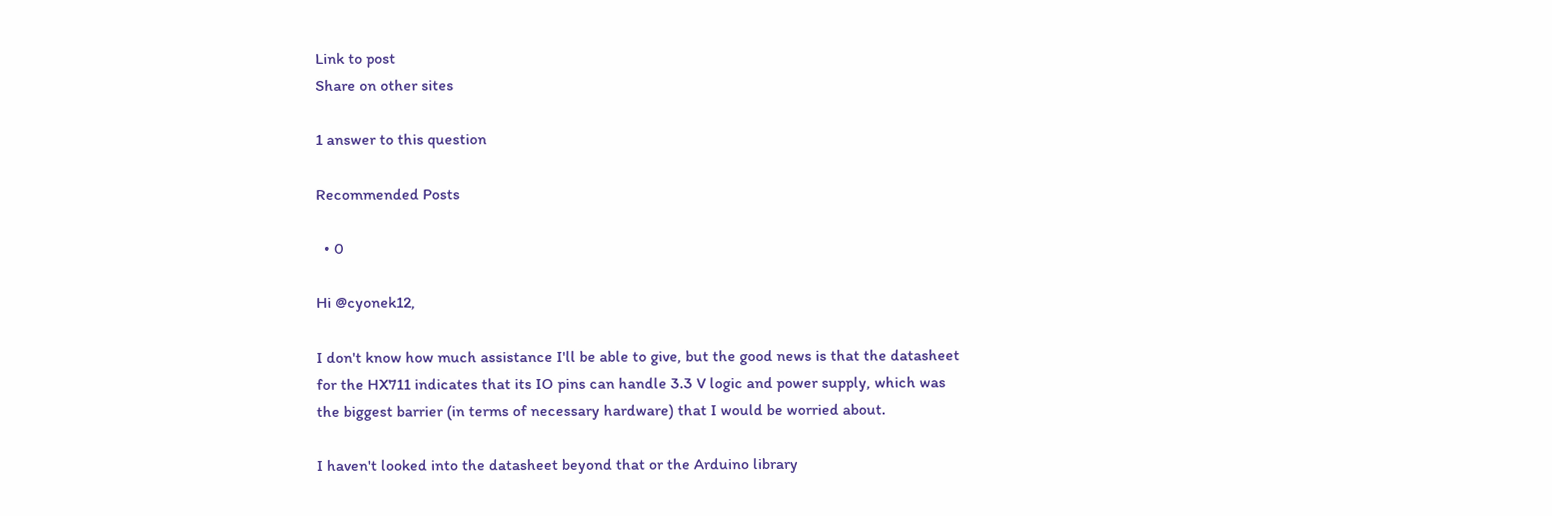Link to post
Share on other sites

1 answer to this question

Recommended Posts

  • 0

Hi @cyonek12,

I don't know how much assistance I'll be able to give, but the good news is that the datasheet for the HX711 indicates that its IO pins can handle 3.3 V logic and power supply, which was the biggest barrier (in terms of necessary hardware) that I would be worried about.

I haven't looked into the datasheet beyond that or the Arduino library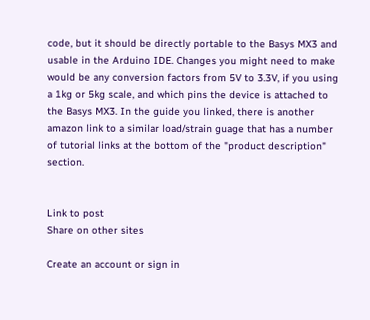code, but it should be directly portable to the Basys MX3 and usable in the Arduino IDE. Changes you might need to make would be any conversion factors from 5V to 3.3V, if you using a 1kg or 5kg scale, and which pins the device is attached to the Basys MX3. In the guide you linked, there is another amazon link to a similar load/strain guage that has a number of tutorial links at the bottom of the "product description" section.


Link to post
Share on other sites

Create an account or sign in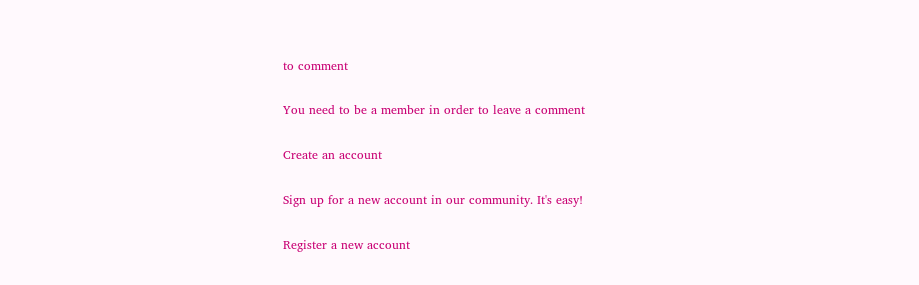to comment

You need to be a member in order to leave a comment

Create an account

Sign up for a new account in our community. It's easy!

Register a new account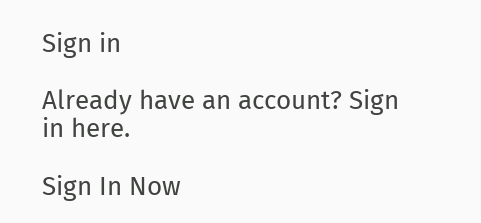Sign in

Already have an account? Sign in here.

Sign In Now